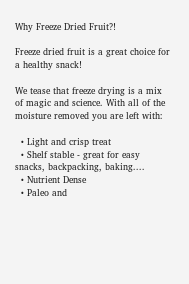Why Freeze Dried Fruit?!

Freeze dried fruit is a great choice for a healthy snack!

We tease that freeze drying is a mix of magic and science. With all of the moisture removed you are left with:

  • Light and crisp treat
  • Shelf stable - great for easy snacks, backpacking, baking....
  • Nutrient Dense
  • Paleo and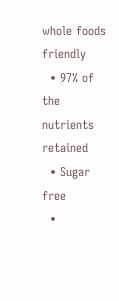whole foods friendly
  • 97% of the nutrients retained
  • Sugar free
  •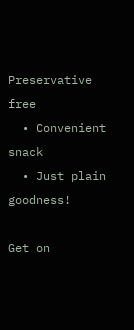Preservative free
  • Convenient snack
  • Just plain goodness!

Get on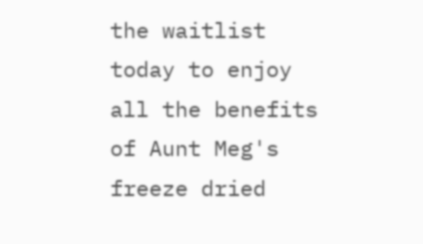the waitlist today to enjoy all the benefits of Aunt Meg's freeze dried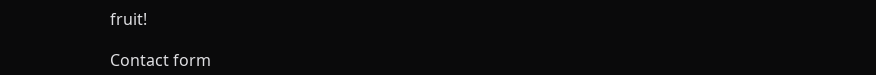fruit!

Contact form